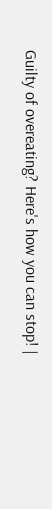Guilty of overeating? Here's how you can stop! |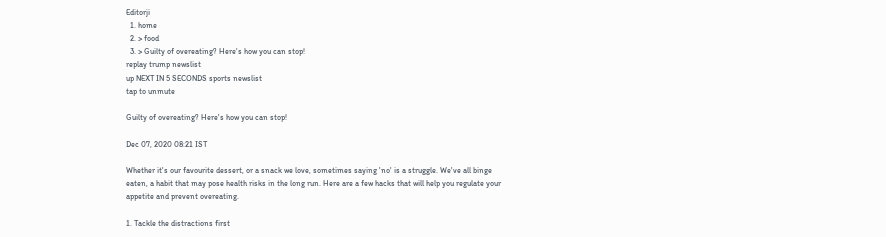Editorji
  1. home
  2. > food
  3. > Guilty of overeating? Here's how you can stop!
replay trump newslist
up NEXT IN 5 SECONDS sports newslist
tap to unmute

Guilty of overeating? Here's how you can stop!

Dec 07, 2020 08:21 IST

Whether it's our favourite dessert, or a snack we love, sometimes saying 'no' is a struggle. We've all binge eaten, a habit that may pose health risks in the long run. Here are a few hacks that will help you regulate your appetite and prevent overeating.

1. Tackle the distractions first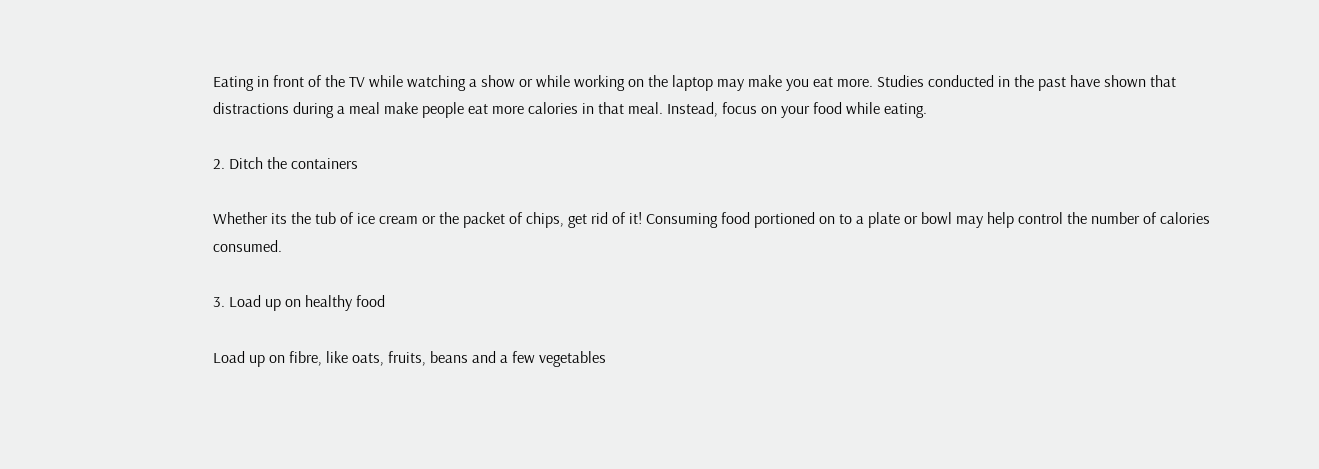Eating in front of the TV while watching a show or while working on the laptop may make you eat more. Studies conducted in the past have shown that distractions during a meal make people eat more calories in that meal. Instead, focus on your food while eating.

2. Ditch the containers

Whether its the tub of ice cream or the packet of chips, get rid of it! Consuming food portioned on to a plate or bowl may help control the number of calories consumed.

3. Load up on healthy food

Load up on fibre, like oats, fruits, beans and a few vegetables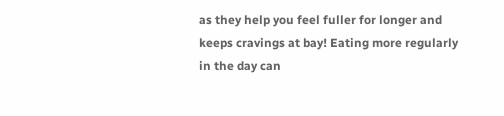as they help you feel fuller for longer and keeps cravings at bay! Eating more regularly in the day can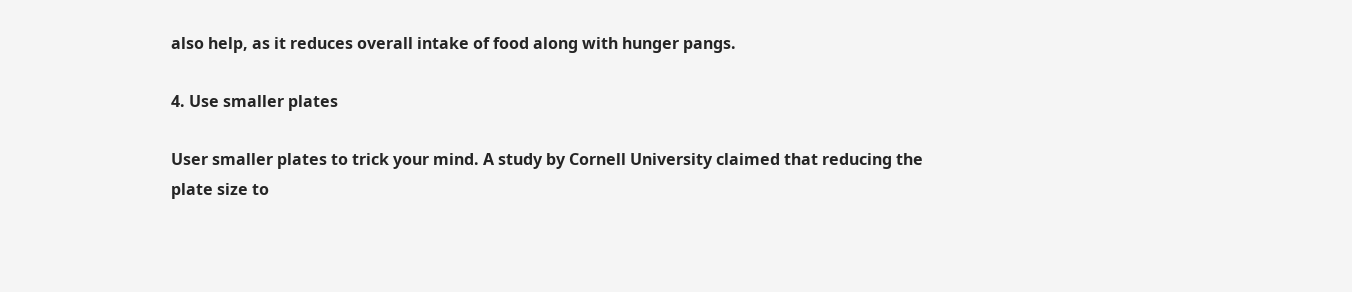also help, as it reduces overall intake of food along with hunger pangs.

4. Use smaller plates

User smaller plates to trick your mind. A study by Cornell University claimed that reducing the plate size to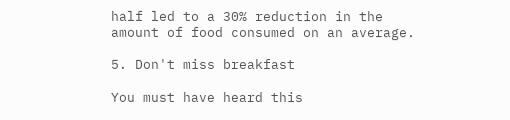half led to a 30% reduction in the amount of food consumed on an average.

5. Don't miss breakfast

You must have heard this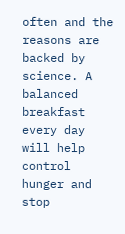often and the reasons are backed by science. A balanced breakfast every day will help control hunger and stop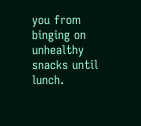you from binging on unhealthy snacks until lunch.